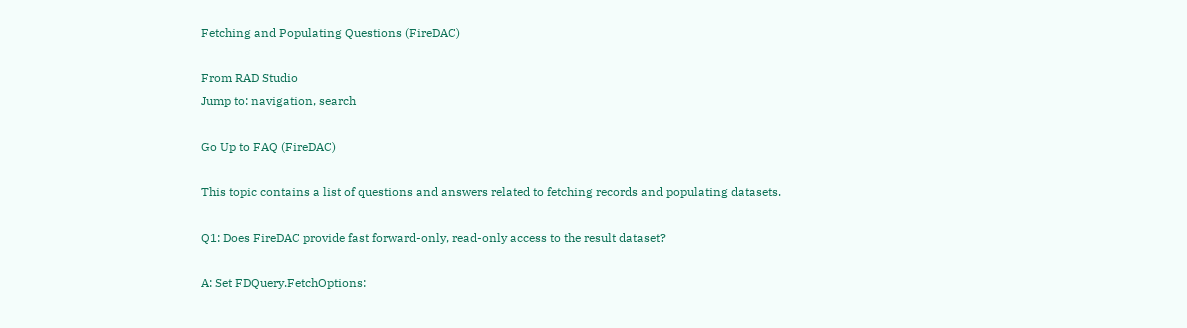Fetching and Populating Questions (FireDAC)

From RAD Studio
Jump to: navigation, search

Go Up to FAQ (FireDAC)

This topic contains a list of questions and answers related to fetching records and populating datasets.

Q1: Does FireDAC provide fast forward-only, read-only access to the result dataset?

A: Set FDQuery.FetchOptions: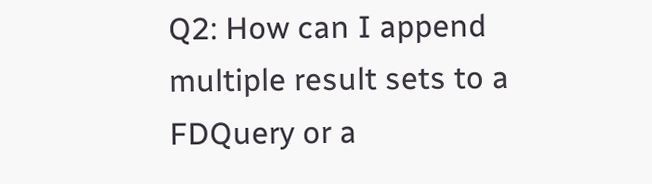Q2: How can I append multiple result sets to a FDQuery or a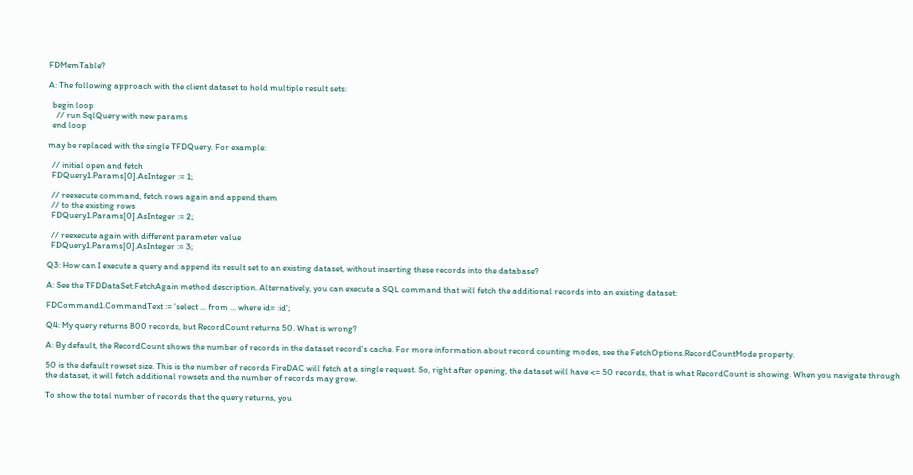FDMemTable?

A: The following approach with the client dataset to hold multiple result sets:

  begin loop
    // run SqlQuery with new params
  end loop

may be replaced with the single TFDQuery. For example:

  // initial open and fetch
  FDQuery1.Params[0].AsInteger := 1;

  // reexecute command, fetch rows again and append them
  // to the existing rows
  FDQuery1.Params[0].AsInteger := 2;

  // reexecute again with different parameter value
  FDQuery1.Params[0].AsInteger := 3;

Q3: How can I execute a query and append its result set to an existing dataset, without inserting these records into the database?

A: See the TFDDataSet.FetchAgain method description. Alternatively, you can execute a SQL command that will fetch the additional records into an existing dataset:

FDCommand1.CommandText := 'select ... from ... where id= :id';

Q4: My query returns 800 records, but RecordCount returns 50. What is wrong?

A: By default, the RecordCount shows the number of records in the dataset record's cache. For more information about record counting modes, see the FetchOptions.RecordCountMode property.

50 is the default rowset size. This is the number of records FireDAC will fetch at a single request. So, right after opening, the dataset will have <= 50 records, that is what RecordCount is showing. When you navigate through the dataset, it will fetch additional rowsets and the number of records may grow.

To show the total number of records that the query returns, you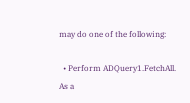may do one of the following:

  • Perform ADQuery1.FetchAll. As a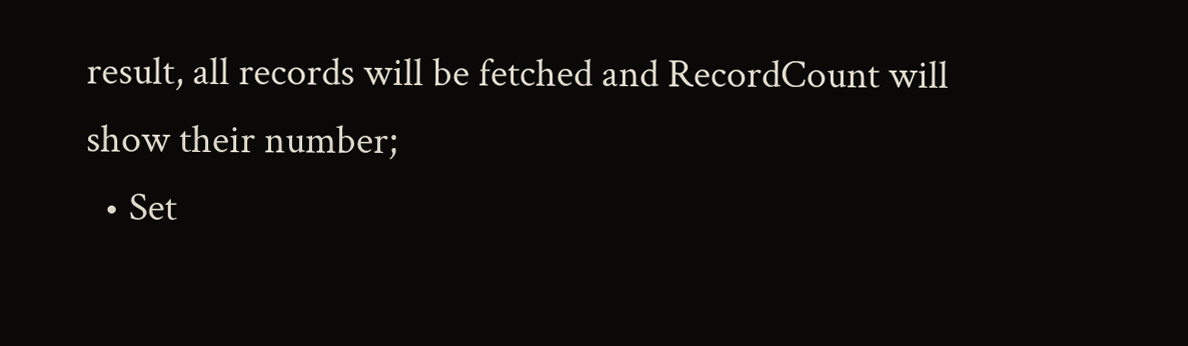result, all records will be fetched and RecordCount will show their number;
  • Set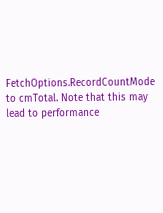FetchOptions.RecordCountMode to cmTotal. Note that this may lead to performance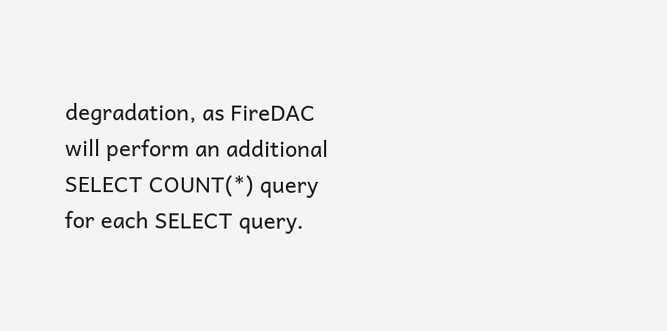degradation, as FireDAC will perform an additional SELECT COUNT(*) query for each SELECT query.